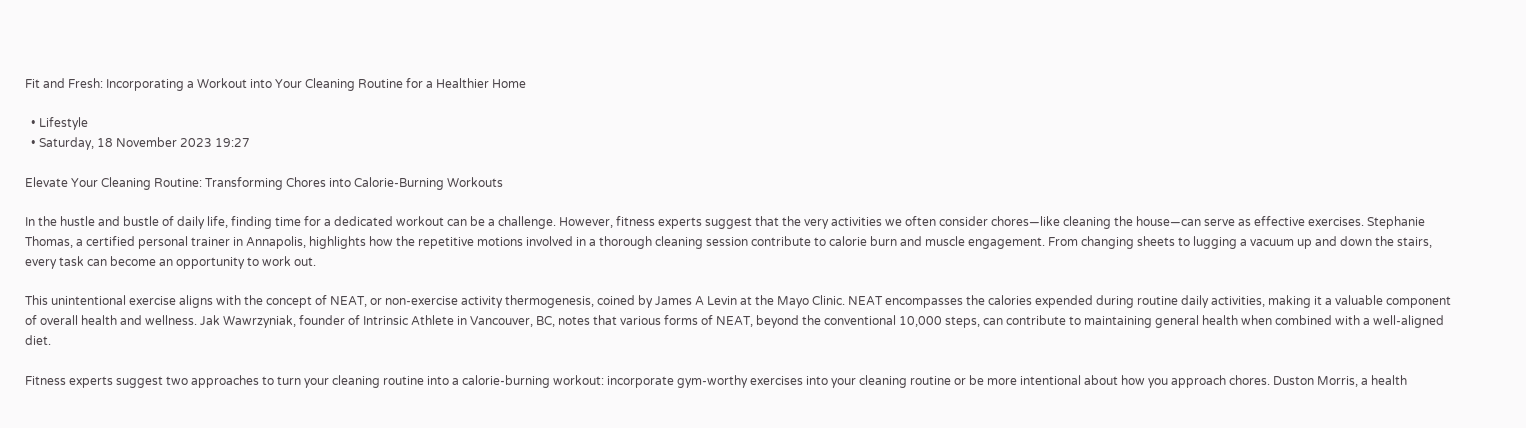Fit and Fresh: Incorporating a Workout into Your Cleaning Routine for a Healthier Home

  • Lifestyle
  • Saturday, 18 November 2023 19:27

Elevate Your Cleaning Routine: Transforming Chores into Calorie-Burning Workouts

In the hustle and bustle of daily life, finding time for a dedicated workout can be a challenge. However, fitness experts suggest that the very activities we often consider chores—like cleaning the house—can serve as effective exercises. Stephanie Thomas, a certified personal trainer in Annapolis, highlights how the repetitive motions involved in a thorough cleaning session contribute to calorie burn and muscle engagement. From changing sheets to lugging a vacuum up and down the stairs, every task can become an opportunity to work out.

This unintentional exercise aligns with the concept of NEAT, or non-exercise activity thermogenesis, coined by James A Levin at the Mayo Clinic. NEAT encompasses the calories expended during routine daily activities, making it a valuable component of overall health and wellness. Jak Wawrzyniak, founder of Intrinsic Athlete in Vancouver, BC, notes that various forms of NEAT, beyond the conventional 10,000 steps, can contribute to maintaining general health when combined with a well-aligned diet.

Fitness experts suggest two approaches to turn your cleaning routine into a calorie-burning workout: incorporate gym-worthy exercises into your cleaning routine or be more intentional about how you approach chores. Duston Morris, a health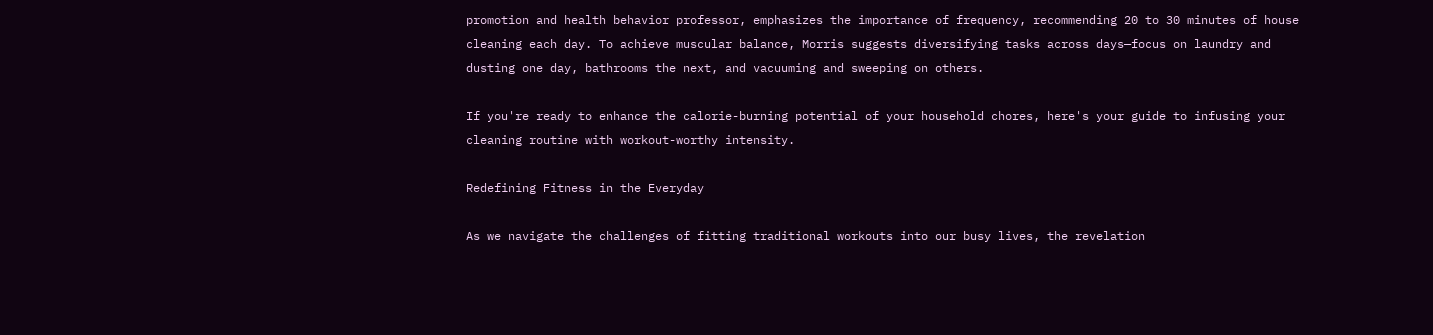promotion and health behavior professor, emphasizes the importance of frequency, recommending 20 to 30 minutes of house cleaning each day. To achieve muscular balance, Morris suggests diversifying tasks across days—focus on laundry and dusting one day, bathrooms the next, and vacuuming and sweeping on others.

If you're ready to enhance the calorie-burning potential of your household chores, here's your guide to infusing your cleaning routine with workout-worthy intensity.

Redefining Fitness in the Everyday

As we navigate the challenges of fitting traditional workouts into our busy lives, the revelation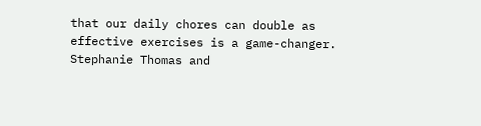that our daily chores can double as effective exercises is a game-changer. Stephanie Thomas and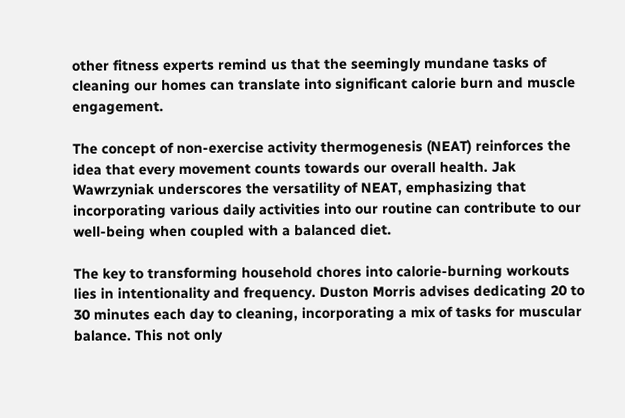other fitness experts remind us that the seemingly mundane tasks of cleaning our homes can translate into significant calorie burn and muscle engagement.

The concept of non-exercise activity thermogenesis (NEAT) reinforces the idea that every movement counts towards our overall health. Jak Wawrzyniak underscores the versatility of NEAT, emphasizing that incorporating various daily activities into our routine can contribute to our well-being when coupled with a balanced diet.

The key to transforming household chores into calorie-burning workouts lies in intentionality and frequency. Duston Morris advises dedicating 20 to 30 minutes each day to cleaning, incorporating a mix of tasks for muscular balance. This not only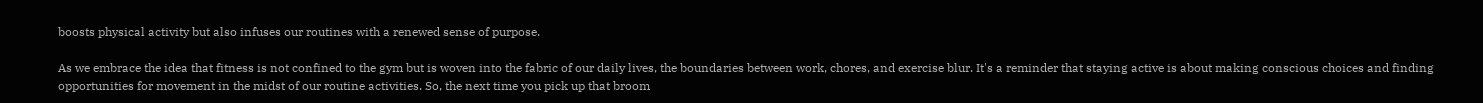boosts physical activity but also infuses our routines with a renewed sense of purpose.

As we embrace the idea that fitness is not confined to the gym but is woven into the fabric of our daily lives, the boundaries between work, chores, and exercise blur. It's a reminder that staying active is about making conscious choices and finding opportunities for movement in the midst of our routine activities. So, the next time you pick up that broom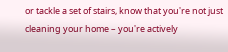or tackle a set of stairs, know that you're not just cleaning your home – you're actively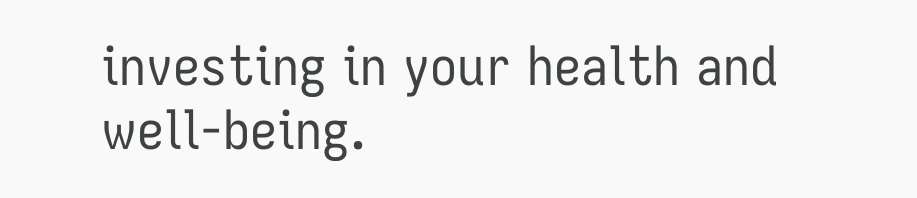investing in your health and well-being.